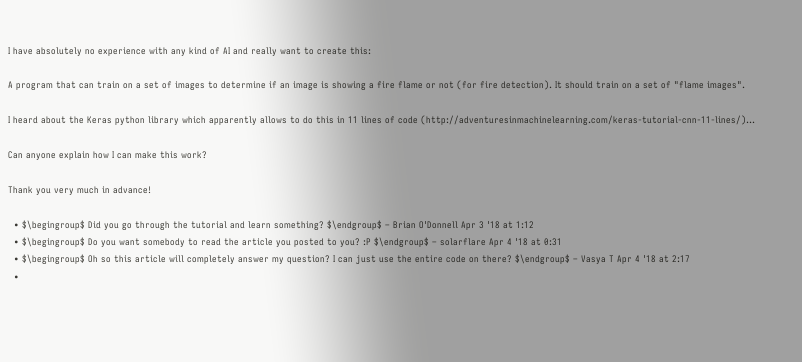I have absolutely no experience with any kind of AI and really want to create this:

A program that can train on a set of images to determine if an image is showing a fire flame or not (for fire detection). It should train on a set of "flame images".

I heard about the Keras python library which apparently allows to do this in 11 lines of code (http://adventuresinmachinelearning.com/keras-tutorial-cnn-11-lines/)...

Can anyone explain how I can make this work?

Thank you very much in advance!

  • $\begingroup$ Did you go through the tutorial and learn something? $\endgroup$ – Brian O'Donnell Apr 3 '18 at 1:12
  • $\begingroup$ Do you want somebody to read the article you posted to you? :P $\endgroup$ – solarflare Apr 4 '18 at 0:31
  • $\begingroup$ Oh so this article will completely answer my question? I can just use the entire code on there? $\endgroup$ – Vasya T Apr 4 '18 at 2:17
  •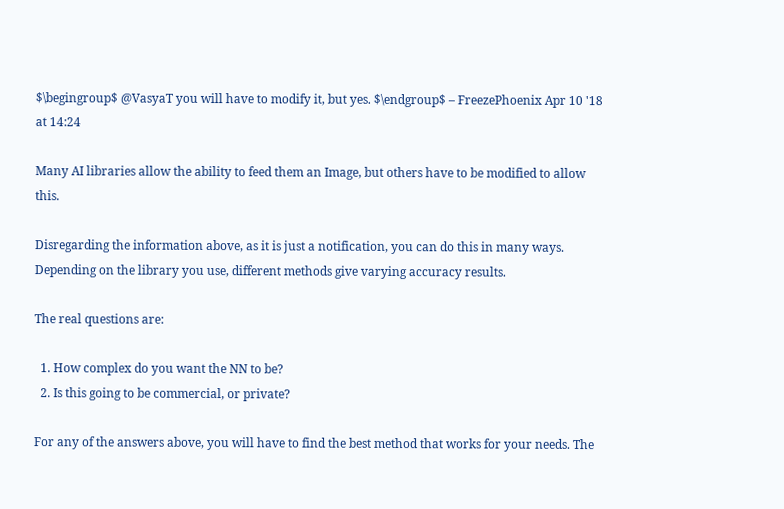$\begingroup$ @VasyaT you will have to modify it, but yes. $\endgroup$ – FreezePhoenix Apr 10 '18 at 14:24

Many AI libraries allow the ability to feed them an Image, but others have to be modified to allow this.

Disregarding the information above, as it is just a notification, you can do this in many ways. Depending on the library you use, different methods give varying accuracy results.

The real questions are:

  1. How complex do you want the NN to be?
  2. Is this going to be commercial, or private?

For any of the answers above, you will have to find the best method that works for your needs. The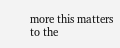more this matters to the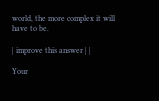world, the more complex it will have to be.

| improve this answer | |

Your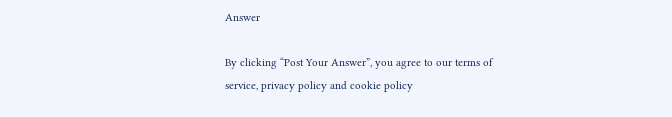Answer

By clicking “Post Your Answer”, you agree to our terms of service, privacy policy and cookie policy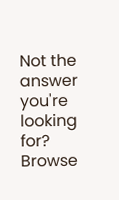Not the answer you're looking for? Browse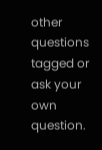other questions tagged or ask your own question.